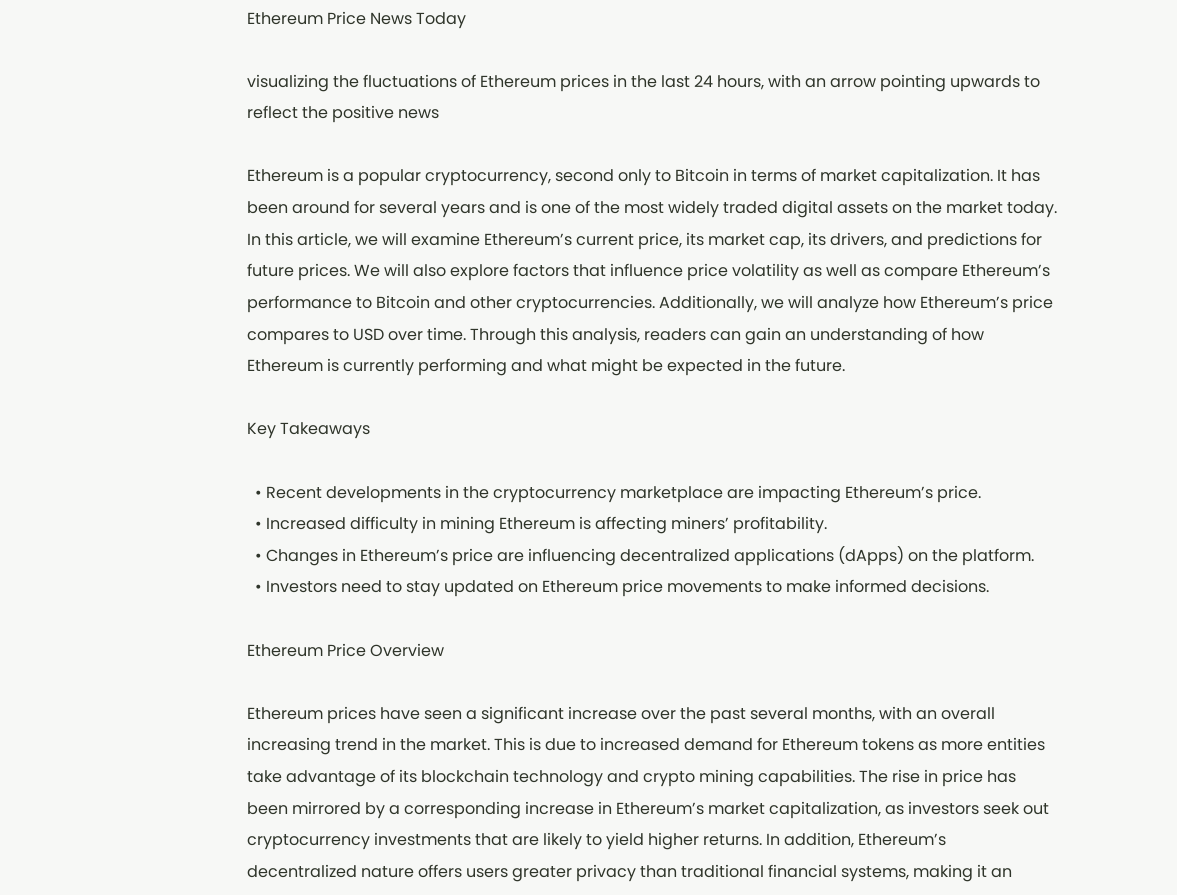Ethereum Price News Today

visualizing the fluctuations of Ethereum prices in the last 24 hours, with an arrow pointing upwards to reflect the positive news

Ethereum is a popular cryptocurrency, second only to Bitcoin in terms of market capitalization. It has been around for several years and is one of the most widely traded digital assets on the market today. In this article, we will examine Ethereum’s current price, its market cap, its drivers, and predictions for future prices. We will also explore factors that influence price volatility as well as compare Ethereum’s performance to Bitcoin and other cryptocurrencies. Additionally, we will analyze how Ethereum’s price compares to USD over time. Through this analysis, readers can gain an understanding of how Ethereum is currently performing and what might be expected in the future.

Key Takeaways

  • Recent developments in the cryptocurrency marketplace are impacting Ethereum’s price.
  • Increased difficulty in mining Ethereum is affecting miners’ profitability.
  • Changes in Ethereum’s price are influencing decentralized applications (dApps) on the platform.
  • Investors need to stay updated on Ethereum price movements to make informed decisions.

Ethereum Price Overview

Ethereum prices have seen a significant increase over the past several months, with an overall increasing trend in the market. This is due to increased demand for Ethereum tokens as more entities take advantage of its blockchain technology and crypto mining capabilities. The rise in price has been mirrored by a corresponding increase in Ethereum’s market capitalization, as investors seek out cryptocurrency investments that are likely to yield higher returns. In addition, Ethereum’s decentralized nature offers users greater privacy than traditional financial systems, making it an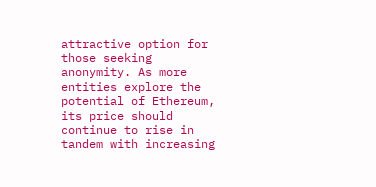attractive option for those seeking anonymity. As more entities explore the potential of Ethereum, its price should continue to rise in tandem with increasing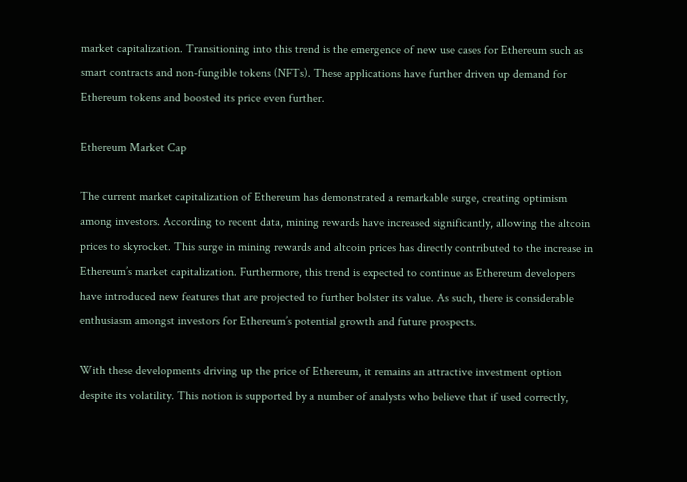market capitalization. Transitioning into this trend is the emergence of new use cases for Ethereum such as smart contracts and non-fungible tokens (NFTs). These applications have further driven up demand for Ethereum tokens and boosted its price even further.

Ethereum Market Cap

The current market capitalization of Ethereum has demonstrated a remarkable surge, creating optimism among investors. According to recent data, mining rewards have increased significantly, allowing the altcoin prices to skyrocket. This surge in mining rewards and altcoin prices has directly contributed to the increase in Ethereum’s market capitalization. Furthermore, this trend is expected to continue as Ethereum developers have introduced new features that are projected to further bolster its value. As such, there is considerable enthusiasm amongst investors for Ethereum’s potential growth and future prospects.

With these developments driving up the price of Ethereum, it remains an attractive investment option despite its volatility. This notion is supported by a number of analysts who believe that if used correctly,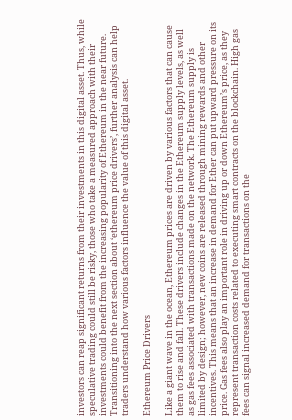investors can reap significant returns from their investments in this digital asset. Thus, while speculative trading could still be risky, those who take a measured approach with their investments could benefit from the increasing popularity of Ethereum in the near future. Transitioning into the next section about ‘ethereum price drivers’, further analysis can help traders understand how various factors influence the value of this digital asset.

Ethereum Price Drivers

Like a giant wave in the ocean, Ethereum prices are driven by various factors that can cause them to rise and fall. These drivers include changes in the Ethereum supply levels, as well as gas fees associated with transactions made on the network. The Ethereum supply is limited by design; however, new coins are released through mining rewards and other incentives. This means that an increase in demand for Ether can put upward pressure on its price. Gas fees also play an important role in driving up or down Ethereum’s price, as they represent transaction costs related to executing smart contracts on the blockchain. High gas fees can signal increased demand for transactions on the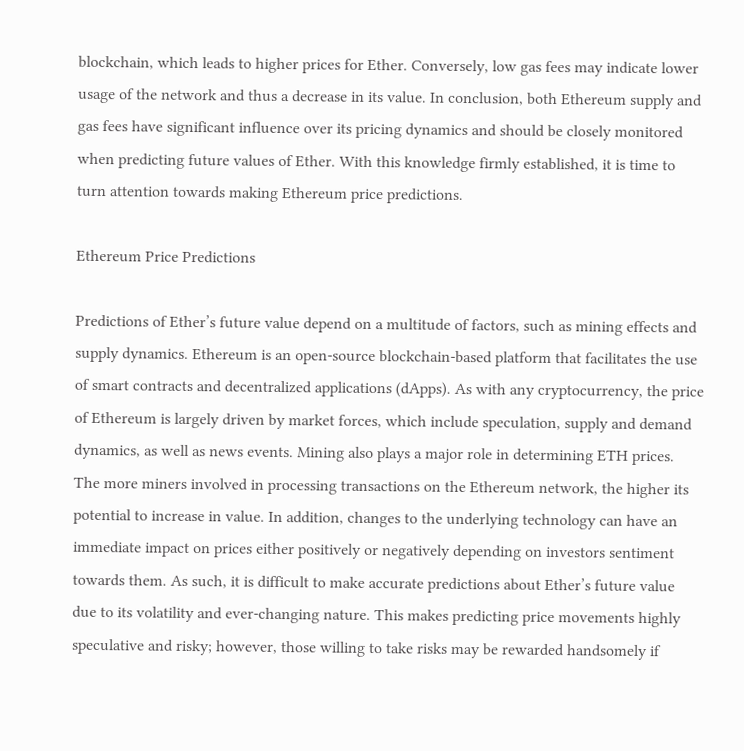blockchain, which leads to higher prices for Ether. Conversely, low gas fees may indicate lower usage of the network and thus a decrease in its value. In conclusion, both Ethereum supply and gas fees have significant influence over its pricing dynamics and should be closely monitored when predicting future values of Ether. With this knowledge firmly established, it is time to turn attention towards making Ethereum price predictions.

Ethereum Price Predictions

Predictions of Ether’s future value depend on a multitude of factors, such as mining effects and supply dynamics. Ethereum is an open-source blockchain-based platform that facilitates the use of smart contracts and decentralized applications (dApps). As with any cryptocurrency, the price of Ethereum is largely driven by market forces, which include speculation, supply and demand dynamics, as well as news events. Mining also plays a major role in determining ETH prices. The more miners involved in processing transactions on the Ethereum network, the higher its potential to increase in value. In addition, changes to the underlying technology can have an immediate impact on prices either positively or negatively depending on investors sentiment towards them. As such, it is difficult to make accurate predictions about Ether’s future value due to its volatility and ever-changing nature. This makes predicting price movements highly speculative and risky; however, those willing to take risks may be rewarded handsomely if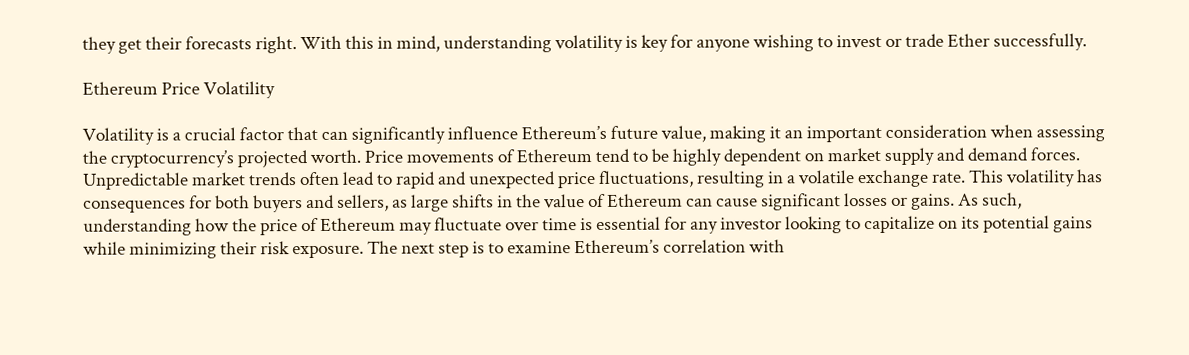they get their forecasts right. With this in mind, understanding volatility is key for anyone wishing to invest or trade Ether successfully.

Ethereum Price Volatility

Volatility is a crucial factor that can significantly influence Ethereum’s future value, making it an important consideration when assessing the cryptocurrency’s projected worth. Price movements of Ethereum tend to be highly dependent on market supply and demand forces. Unpredictable market trends often lead to rapid and unexpected price fluctuations, resulting in a volatile exchange rate. This volatility has consequences for both buyers and sellers, as large shifts in the value of Ethereum can cause significant losses or gains. As such, understanding how the price of Ethereum may fluctuate over time is essential for any investor looking to capitalize on its potential gains while minimizing their risk exposure. The next step is to examine Ethereum’s correlation with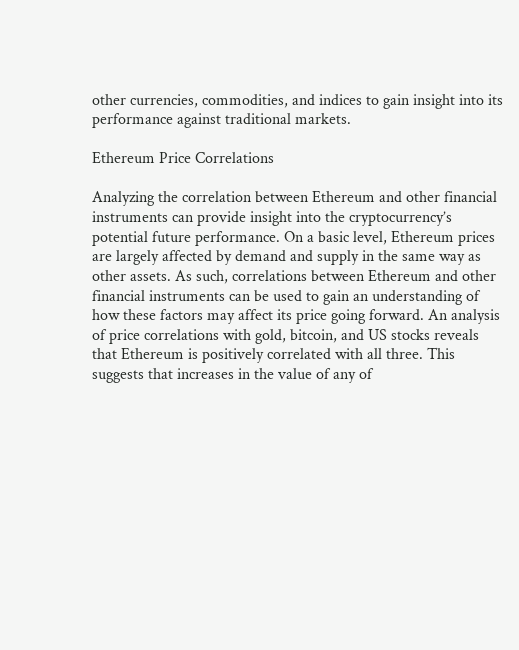other currencies, commodities, and indices to gain insight into its performance against traditional markets.

Ethereum Price Correlations

Analyzing the correlation between Ethereum and other financial instruments can provide insight into the cryptocurrency’s potential future performance. On a basic level, Ethereum prices are largely affected by demand and supply in the same way as other assets. As such, correlations between Ethereum and other financial instruments can be used to gain an understanding of how these factors may affect its price going forward. An analysis of price correlations with gold, bitcoin, and US stocks reveals that Ethereum is positively correlated with all three. This suggests that increases in the value of any of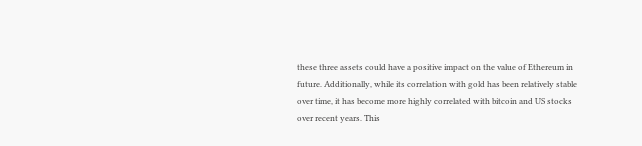these three assets could have a positive impact on the value of Ethereum in future. Additionally, while its correlation with gold has been relatively stable over time, it has become more highly correlated with bitcoin and US stocks over recent years. This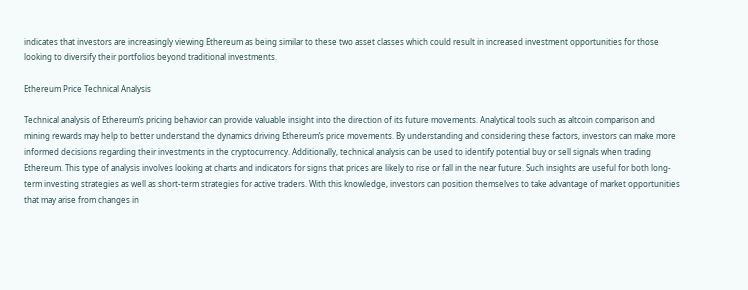indicates that investors are increasingly viewing Ethereum as being similar to these two asset classes which could result in increased investment opportunities for those looking to diversify their portfolios beyond traditional investments.

Ethereum Price Technical Analysis

Technical analysis of Ethereum’s pricing behavior can provide valuable insight into the direction of its future movements. Analytical tools such as altcoin comparison and mining rewards may help to better understand the dynamics driving Ethereum’s price movements. By understanding and considering these factors, investors can make more informed decisions regarding their investments in the cryptocurrency. Additionally, technical analysis can be used to identify potential buy or sell signals when trading Ethereum. This type of analysis involves looking at charts and indicators for signs that prices are likely to rise or fall in the near future. Such insights are useful for both long-term investing strategies as well as short-term strategies for active traders. With this knowledge, investors can position themselves to take advantage of market opportunities that may arise from changes in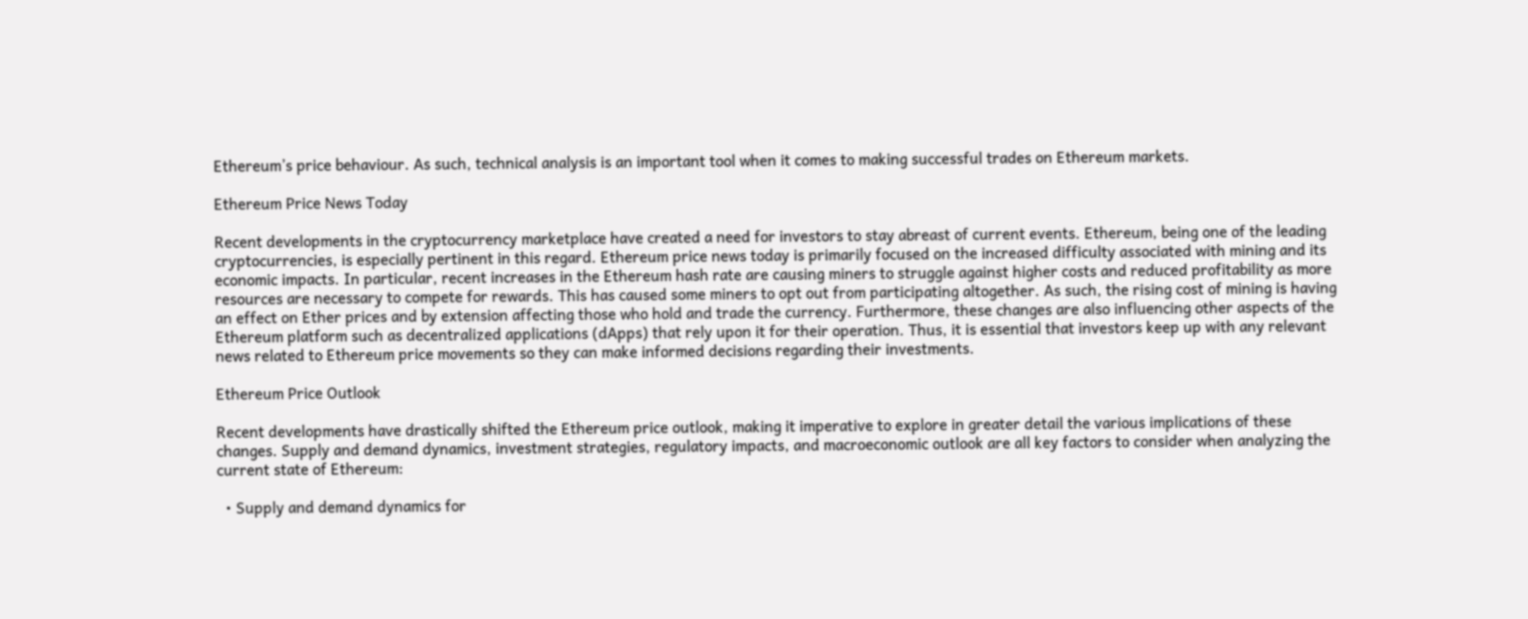Ethereum’s price behaviour. As such, technical analysis is an important tool when it comes to making successful trades on Ethereum markets.

Ethereum Price News Today

Recent developments in the cryptocurrency marketplace have created a need for investors to stay abreast of current events. Ethereum, being one of the leading cryptocurrencies, is especially pertinent in this regard. Ethereum price news today is primarily focused on the increased difficulty associated with mining and its economic impacts. In particular, recent increases in the Ethereum hash rate are causing miners to struggle against higher costs and reduced profitability as more resources are necessary to compete for rewards. This has caused some miners to opt out from participating altogether. As such, the rising cost of mining is having an effect on Ether prices and by extension affecting those who hold and trade the currency. Furthermore, these changes are also influencing other aspects of the Ethereum platform such as decentralized applications (dApps) that rely upon it for their operation. Thus, it is essential that investors keep up with any relevant news related to Ethereum price movements so they can make informed decisions regarding their investments.

Ethereum Price Outlook

Recent developments have drastically shifted the Ethereum price outlook, making it imperative to explore in greater detail the various implications of these changes. Supply and demand dynamics, investment strategies, regulatory impacts, and macroeconomic outlook are all key factors to consider when analyzing the current state of Ethereum:

  • Supply and demand dynamics for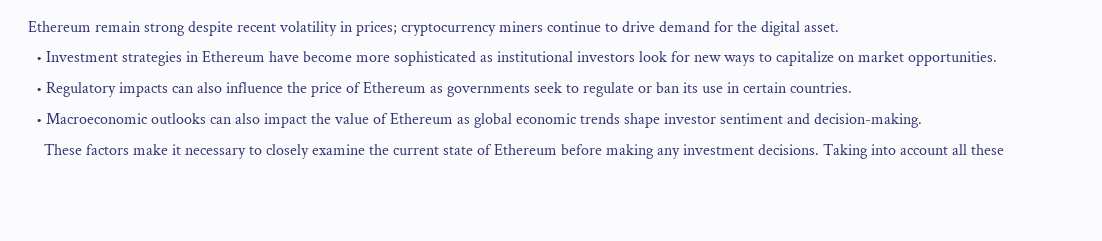Ethereum remain strong despite recent volatility in prices; cryptocurrency miners continue to drive demand for the digital asset.
  • Investment strategies in Ethereum have become more sophisticated as institutional investors look for new ways to capitalize on market opportunities.
  • Regulatory impacts can also influence the price of Ethereum as governments seek to regulate or ban its use in certain countries.
  • Macroeconomic outlooks can also impact the value of Ethereum as global economic trends shape investor sentiment and decision-making.
    These factors make it necessary to closely examine the current state of Ethereum before making any investment decisions. Taking into account all these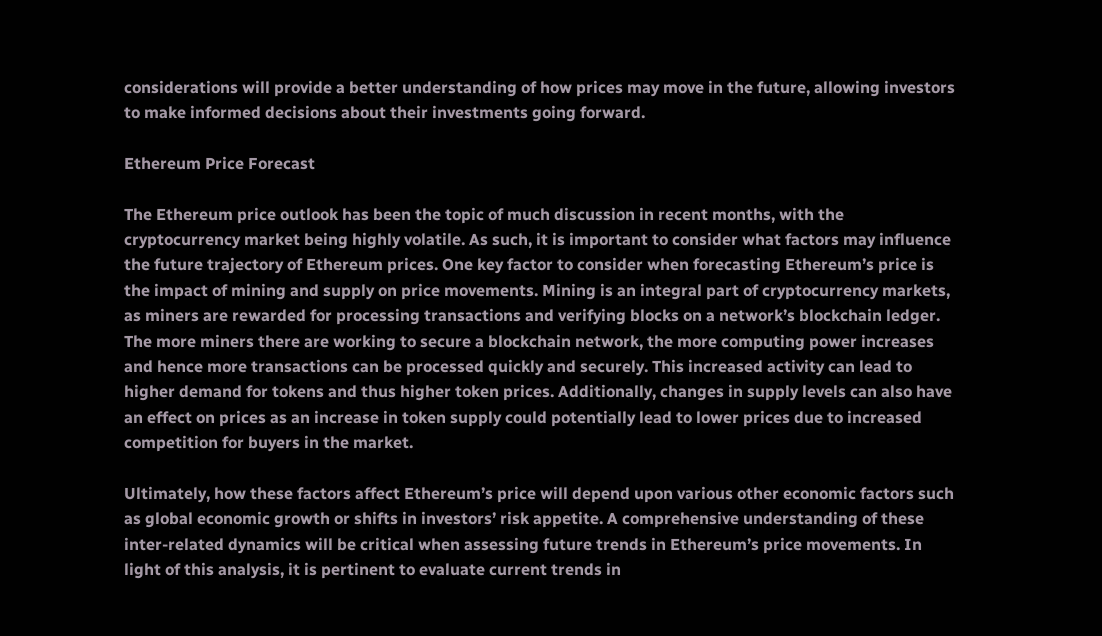considerations will provide a better understanding of how prices may move in the future, allowing investors to make informed decisions about their investments going forward.

Ethereum Price Forecast

The Ethereum price outlook has been the topic of much discussion in recent months, with the cryptocurrency market being highly volatile. As such, it is important to consider what factors may influence the future trajectory of Ethereum prices. One key factor to consider when forecasting Ethereum’s price is the impact of mining and supply on price movements. Mining is an integral part of cryptocurrency markets, as miners are rewarded for processing transactions and verifying blocks on a network’s blockchain ledger. The more miners there are working to secure a blockchain network, the more computing power increases and hence more transactions can be processed quickly and securely. This increased activity can lead to higher demand for tokens and thus higher token prices. Additionally, changes in supply levels can also have an effect on prices as an increase in token supply could potentially lead to lower prices due to increased competition for buyers in the market.

Ultimately, how these factors affect Ethereum’s price will depend upon various other economic factors such as global economic growth or shifts in investors’ risk appetite. A comprehensive understanding of these inter-related dynamics will be critical when assessing future trends in Ethereum’s price movements. In light of this analysis, it is pertinent to evaluate current trends in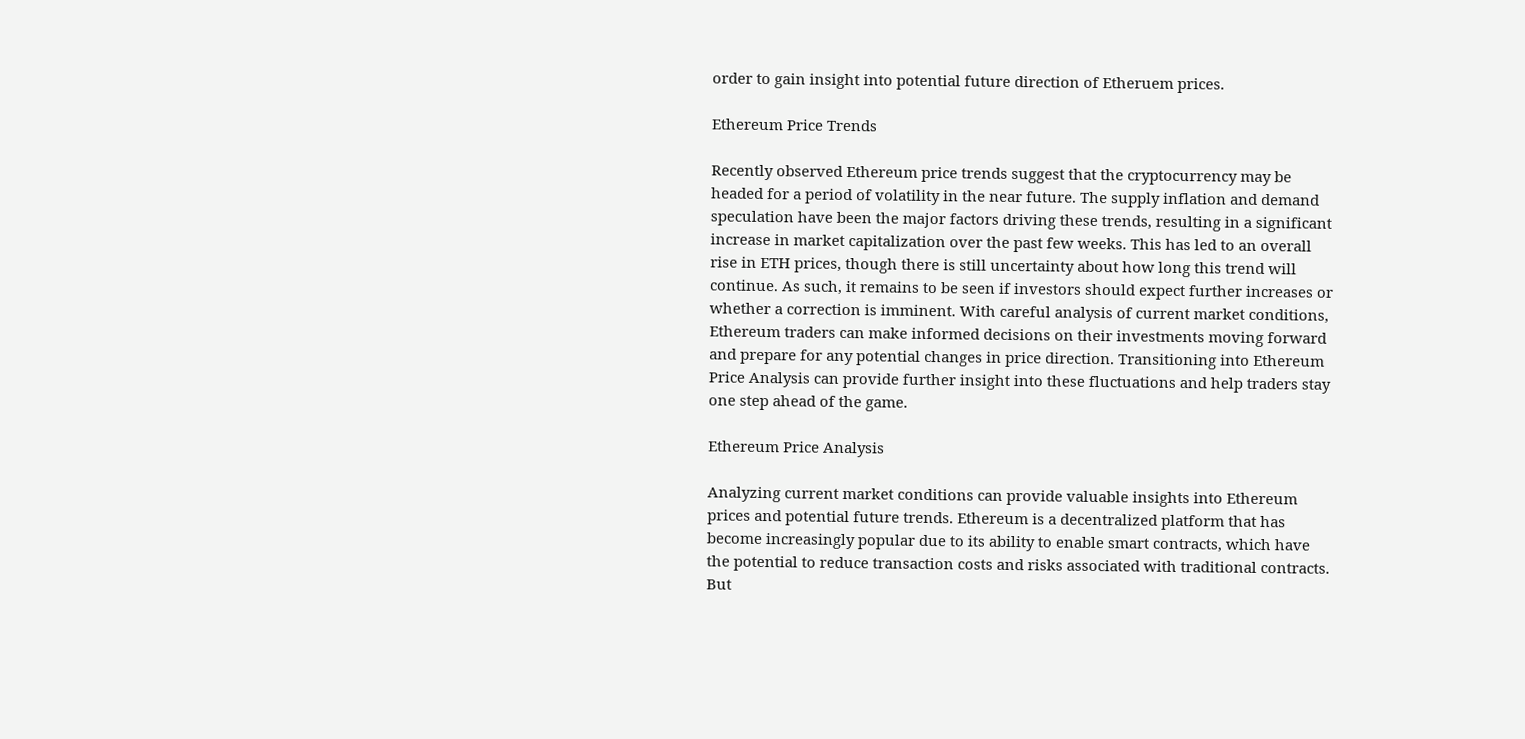order to gain insight into potential future direction of Etheruem prices.

Ethereum Price Trends

Recently observed Ethereum price trends suggest that the cryptocurrency may be headed for a period of volatility in the near future. The supply inflation and demand speculation have been the major factors driving these trends, resulting in a significant increase in market capitalization over the past few weeks. This has led to an overall rise in ETH prices, though there is still uncertainty about how long this trend will continue. As such, it remains to be seen if investors should expect further increases or whether a correction is imminent. With careful analysis of current market conditions, Ethereum traders can make informed decisions on their investments moving forward and prepare for any potential changes in price direction. Transitioning into Ethereum Price Analysis can provide further insight into these fluctuations and help traders stay one step ahead of the game.

Ethereum Price Analysis

Analyzing current market conditions can provide valuable insights into Ethereum prices and potential future trends. Ethereum is a decentralized platform that has become increasingly popular due to its ability to enable smart contracts, which have the potential to reduce transaction costs and risks associated with traditional contracts. But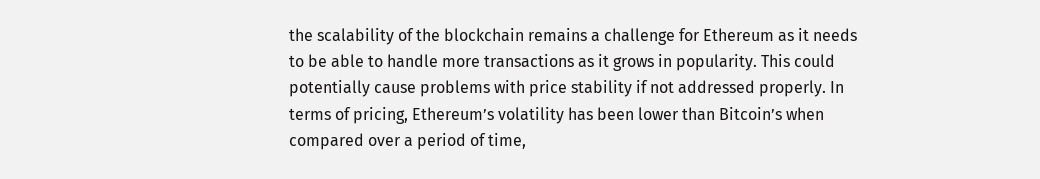the scalability of the blockchain remains a challenge for Ethereum as it needs to be able to handle more transactions as it grows in popularity. This could potentially cause problems with price stability if not addressed properly. In terms of pricing, Ethereum’s volatility has been lower than Bitcoin’s when compared over a period of time,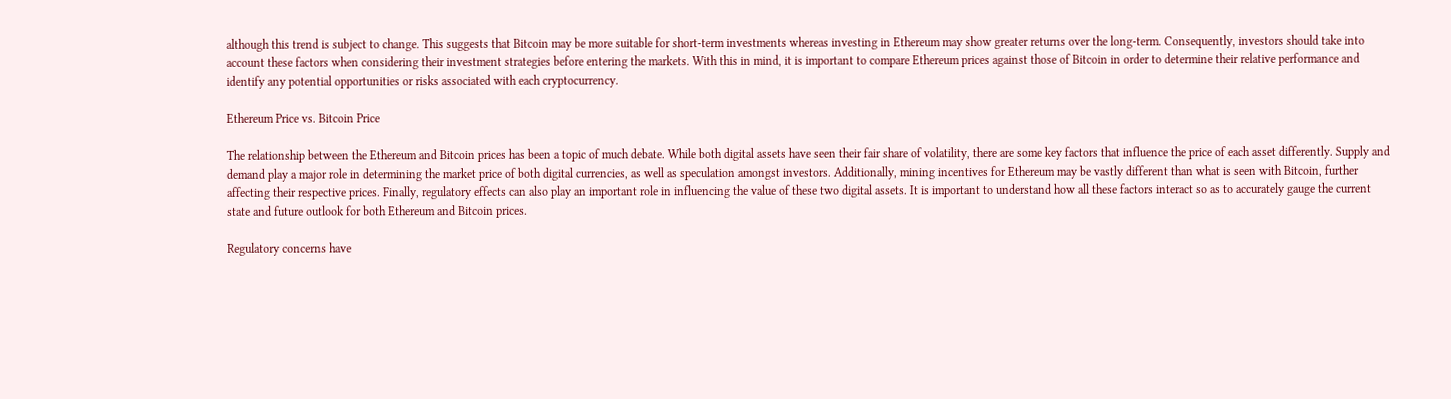although this trend is subject to change. This suggests that Bitcoin may be more suitable for short-term investments whereas investing in Ethereum may show greater returns over the long-term. Consequently, investors should take into account these factors when considering their investment strategies before entering the markets. With this in mind, it is important to compare Ethereum prices against those of Bitcoin in order to determine their relative performance and identify any potential opportunities or risks associated with each cryptocurrency.

Ethereum Price vs. Bitcoin Price

The relationship between the Ethereum and Bitcoin prices has been a topic of much debate. While both digital assets have seen their fair share of volatility, there are some key factors that influence the price of each asset differently. Supply and demand play a major role in determining the market price of both digital currencies, as well as speculation amongst investors. Additionally, mining incentives for Ethereum may be vastly different than what is seen with Bitcoin, further affecting their respective prices. Finally, regulatory effects can also play an important role in influencing the value of these two digital assets. It is important to understand how all these factors interact so as to accurately gauge the current state and future outlook for both Ethereum and Bitcoin prices.

Regulatory concerns have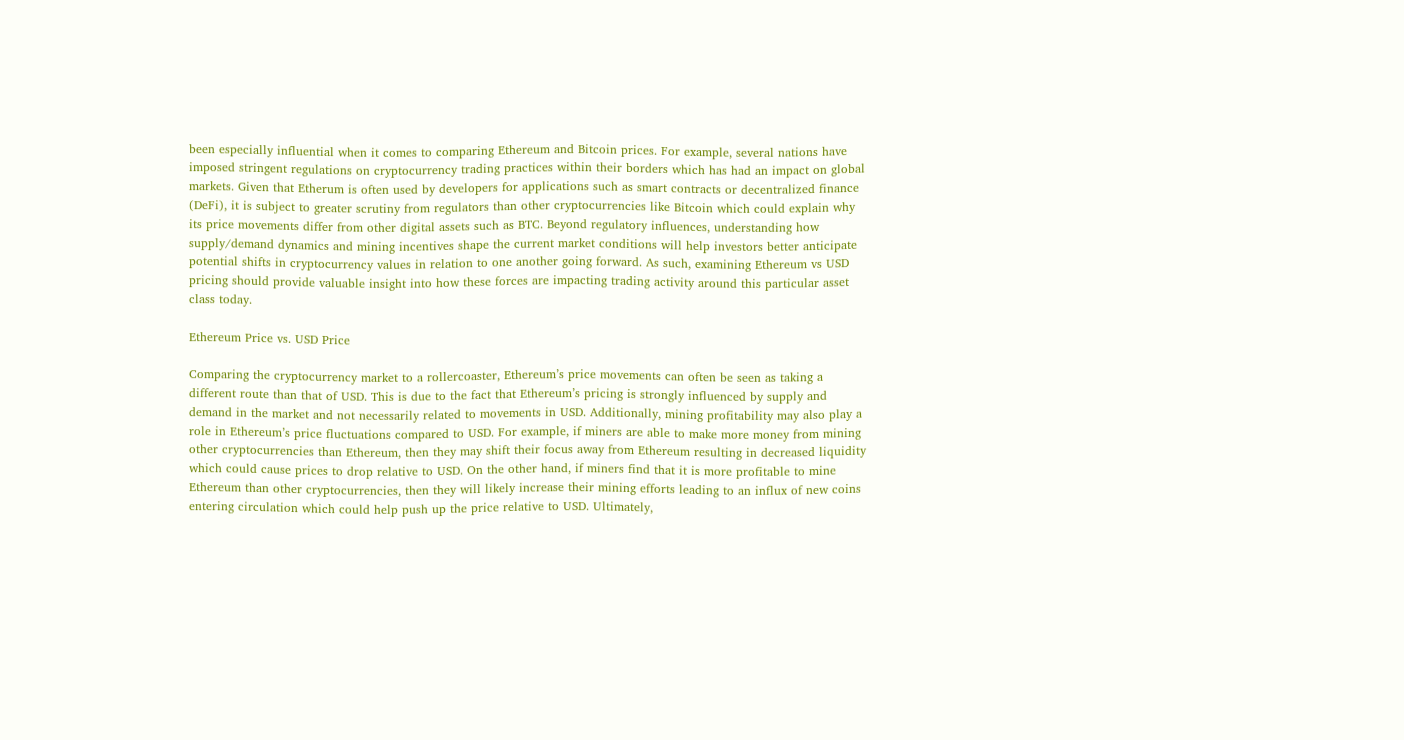been especially influential when it comes to comparing Ethereum and Bitcoin prices. For example, several nations have imposed stringent regulations on cryptocurrency trading practices within their borders which has had an impact on global markets. Given that Etherum is often used by developers for applications such as smart contracts or decentralized finance (DeFi), it is subject to greater scrutiny from regulators than other cryptocurrencies like Bitcoin which could explain why its price movements differ from other digital assets such as BTC. Beyond regulatory influences, understanding how supply/demand dynamics and mining incentives shape the current market conditions will help investors better anticipate potential shifts in cryptocurrency values in relation to one another going forward. As such, examining Ethereum vs USD pricing should provide valuable insight into how these forces are impacting trading activity around this particular asset class today.

Ethereum Price vs. USD Price

Comparing the cryptocurrency market to a rollercoaster, Ethereum’s price movements can often be seen as taking a different route than that of USD. This is due to the fact that Ethereum’s pricing is strongly influenced by supply and demand in the market and not necessarily related to movements in USD. Additionally, mining profitability may also play a role in Ethereum’s price fluctuations compared to USD. For example, if miners are able to make more money from mining other cryptocurrencies than Ethereum, then they may shift their focus away from Ethereum resulting in decreased liquidity which could cause prices to drop relative to USD. On the other hand, if miners find that it is more profitable to mine Ethereum than other cryptocurrencies, then they will likely increase their mining efforts leading to an influx of new coins entering circulation which could help push up the price relative to USD. Ultimately,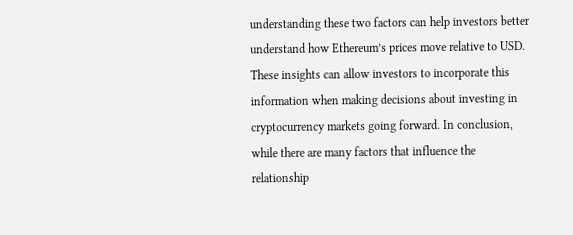understanding these two factors can help investors better understand how Ethereum’s prices move relative to USD. These insights can allow investors to incorporate this information when making decisions about investing in cryptocurrency markets going forward. In conclusion, while there are many factors that influence the relationship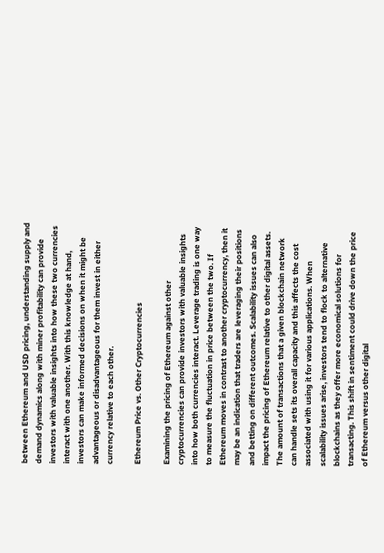between Ethereum and USD pricing, understanding supply and demand dynamics along with miner profitability can provide investors with valuable insights into how these two currencies interact with one another. With this knowledge at hand, investors can make informed decisions on when it might be advantageous or disadvantageous for them invest in either currency relative to each other.

Ethereum Price vs. Other Cryptocurrencies

Examining the pricing of Ethereum against other cryptocurrencies can provide investors with valuable insights into how both currencies interact. Leverage trading is one way to measure the fluctuation in price between the two. If Ethereum moves in contrast to another cryptocurrency, then it may be an indication that traders are leveraging their positions and betting on different outcomes. Scalability issues can also impact the pricing of Ethereum relative to other digital assets. The amount of transactions that a given blockchain network can handle sets its overall capacity and this affects the cost associated with using it for various applications. When scalability issues arise, investors tend to flock to alternative blockchains as they offer more economical solutions for transacting. This shift in sentiment could drive down the price of Ethereum versus other digital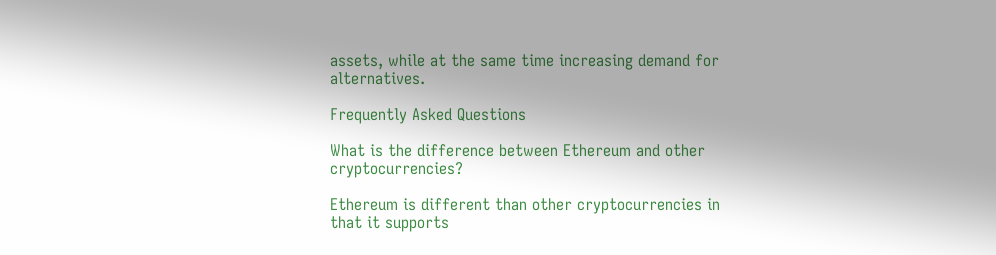assets, while at the same time increasing demand for alternatives.

Frequently Asked Questions

What is the difference between Ethereum and other cryptocurrencies?

Ethereum is different than other cryptocurrencies in that it supports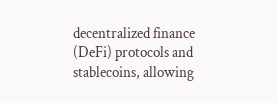decentralized finance (DeFi) protocols and stablecoins, allowing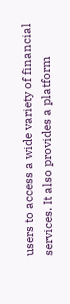users to access a wide variety of financial services. It also provides a platform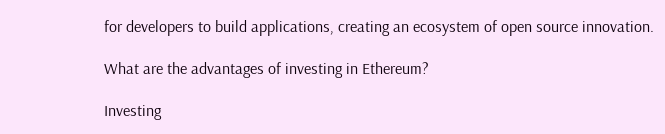for developers to build applications, creating an ecosystem of open source innovation.

What are the advantages of investing in Ethereum?

Investing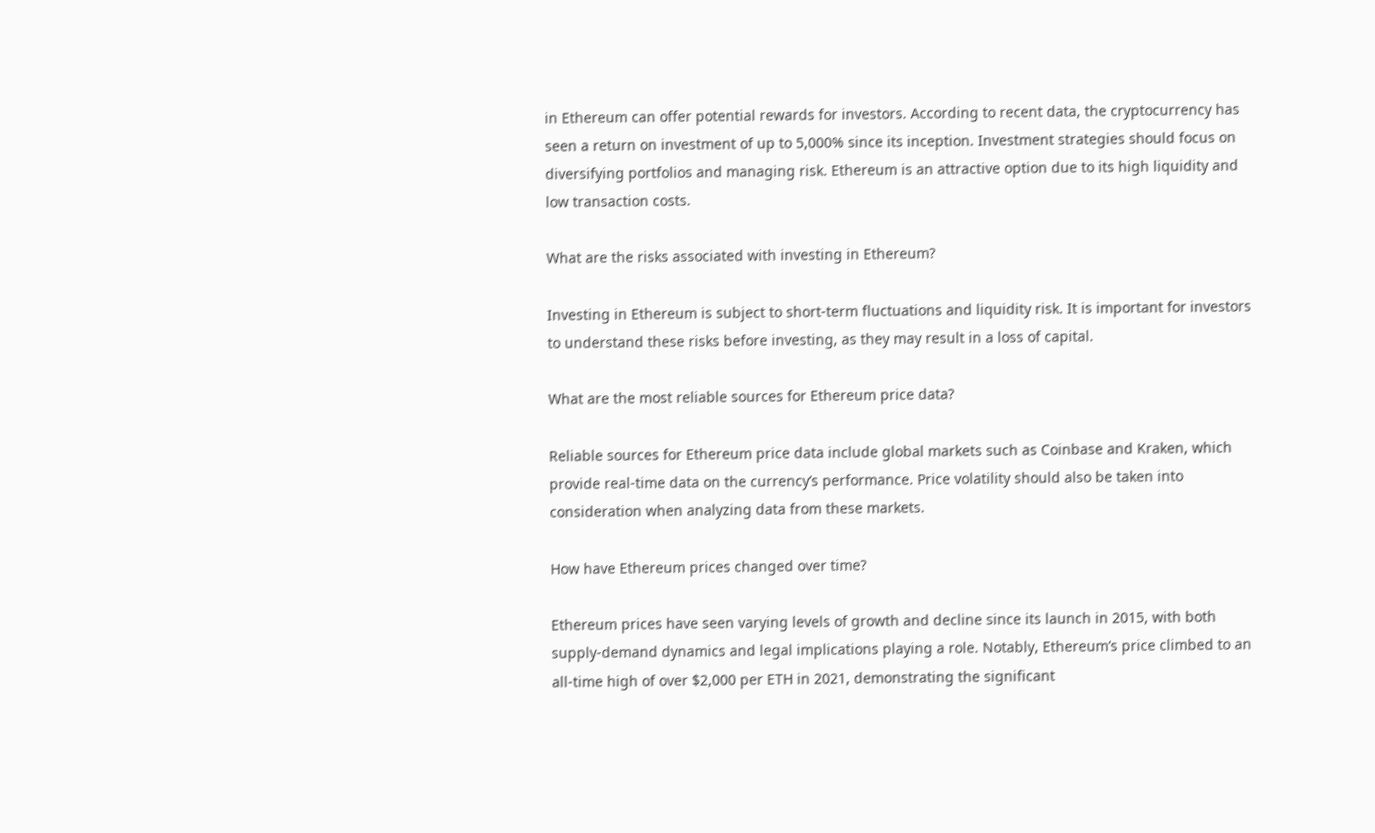in Ethereum can offer potential rewards for investors. According to recent data, the cryptocurrency has seen a return on investment of up to 5,000% since its inception. Investment strategies should focus on diversifying portfolios and managing risk. Ethereum is an attractive option due to its high liquidity and low transaction costs.

What are the risks associated with investing in Ethereum?

Investing in Ethereum is subject to short-term fluctuations and liquidity risk. It is important for investors to understand these risks before investing, as they may result in a loss of capital.

What are the most reliable sources for Ethereum price data?

Reliable sources for Ethereum price data include global markets such as Coinbase and Kraken, which provide real-time data on the currency’s performance. Price volatility should also be taken into consideration when analyzing data from these markets.

How have Ethereum prices changed over time?

Ethereum prices have seen varying levels of growth and decline since its launch in 2015, with both supply-demand dynamics and legal implications playing a role. Notably, Ethereum’s price climbed to an all-time high of over $2,000 per ETH in 2021, demonstrating the significant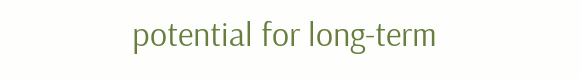potential for long-term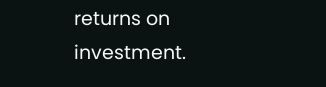returns on investment.